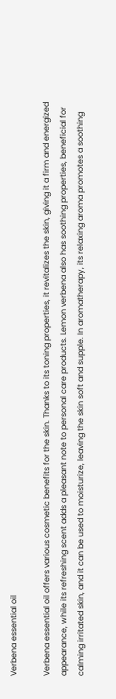Verbena essential oil

Verbena essential oil offers various cosmetic benefits for the skin. Thanks to its toning properties, it revitalizes the skin, giving it a firm and energized appearance, while its refreshing scent adds a pleasant note to personal care products. Lemon verbena also has soothing properties, beneficial for calming irritated skin, and it can be used to moisturize, leaving the skin soft and supple. In aromatherapy, its relaxing aroma promotes a soothing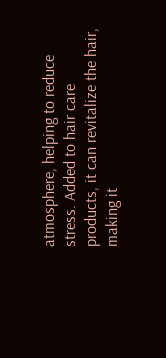atmosphere, helping to reduce stress. Added to hair care products, it can revitalize the hair, making it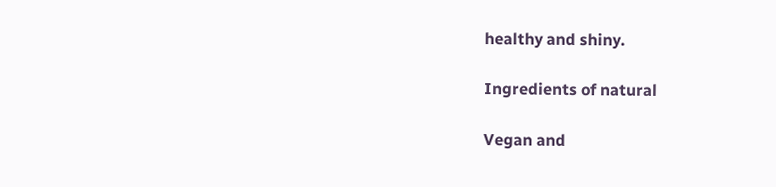healthy and shiny.

Ingredients of natural

Vegan and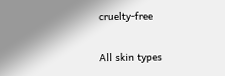cruelty-free

All skin types